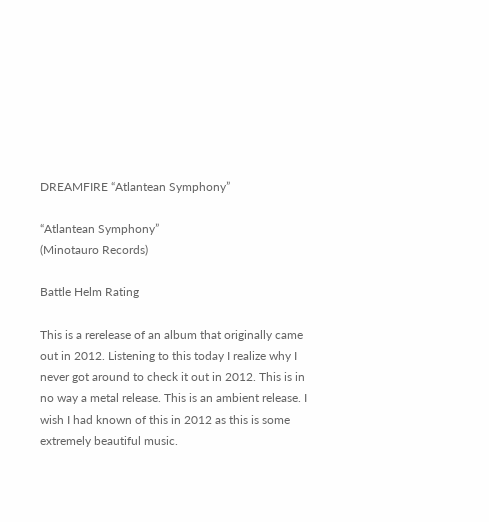DREAMFIRE “Atlantean Symphony”

“Atlantean Symphony”
(Minotauro Records)

Battle Helm Rating

This is a rerelease of an album that originally came out in 2012. Listening to this today I realize why I never got around to check it out in 2012. This is in no way a metal release. This is an ambient release. I wish I had known of this in 2012 as this is some extremely beautiful music.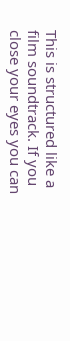This is structured like a film soundtrack. If you close your eyes you can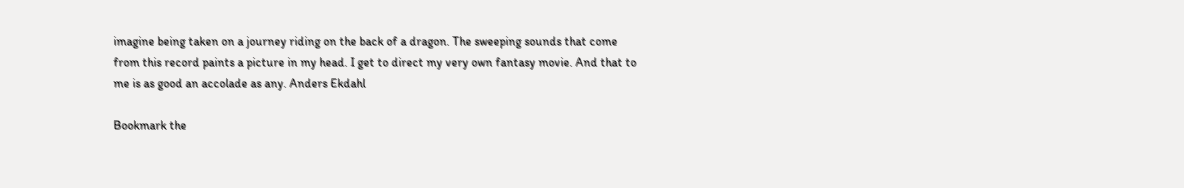imagine being taken on a journey riding on the back of a dragon. The sweeping sounds that come from this record paints a picture in my head. I get to direct my very own fantasy movie. And that to me is as good an accolade as any. Anders Ekdahl

Bookmark the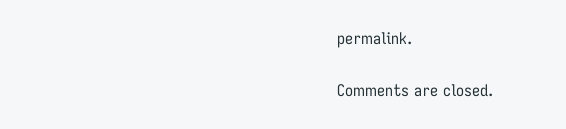permalink.

Comments are closed.